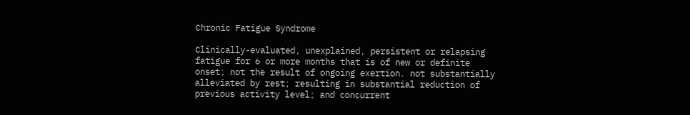Chronic Fatigue Syndrome

Clinically-evaluated, unexplained, persistent or relapsing fatigue for 6 or more months that is of new or definite onset; not the result of ongoing exertion. not substantially alleviated by rest; resulting in substantial reduction of previous activity level; and concurrent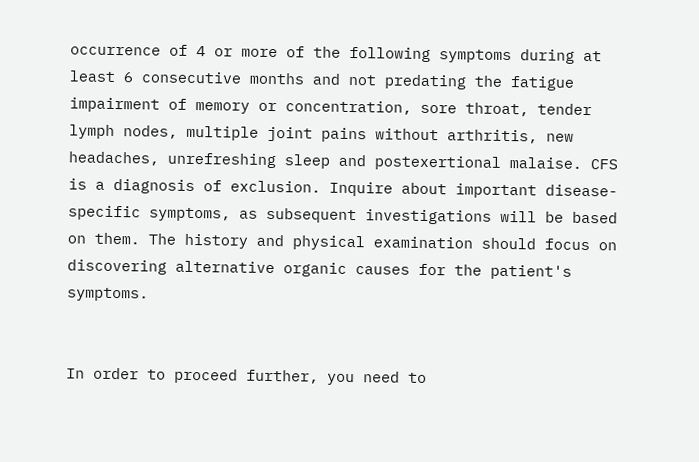occurrence of 4 or more of the following symptoms during at least 6 consecutive months and not predating the fatigue impairment of memory or concentration, sore throat, tender lymph nodes, multiple joint pains without arthritis, new headaches, unrefreshing sleep and postexertional malaise. CFS is a diagnosis of exclusion. Inquire about important disease-specific symptoms, as subsequent investigations will be based on them. The history and physical examination should focus on discovering alternative organic causes for the patient's symptoms.


In order to proceed further, you need to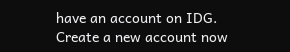have an account on IDG.
Create a new account now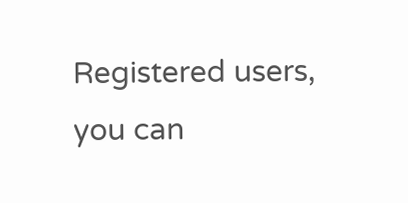Registered users, you can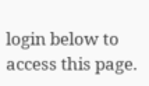login below to access this page.